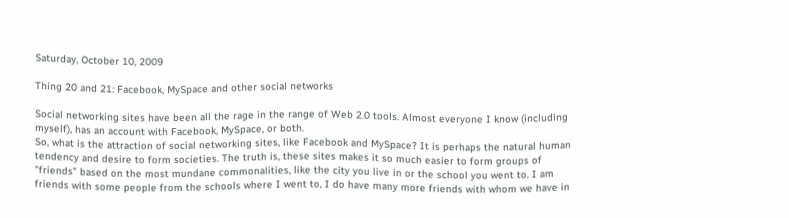Saturday, October 10, 2009

Thing 20 and 21: Facebook, MySpace and other social networks

Social networking sites have been all the rage in the range of Web 2.0 tools. Almost everyone I know (including myself), has an account with Facebook, MySpace, or both.
So, what is the attraction of social networking sites, like Facebook and MySpace? It is perhaps the natural human tendency and desire to form societies. The truth is, these sites makes it so much easier to form groups of "friends" based on the most mundane commonalities, like the city you live in or the school you went to. I am friends with some people from the schools where I went to, I do have many more friends with whom we have in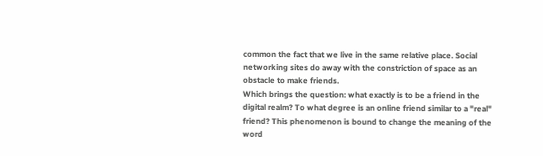common the fact that we live in the same relative place. Social networking sites do away with the constriction of space as an obstacle to make friends.
Which brings the question: what exactly is to be a friend in the digital realm? To what degree is an online friend similar to a "real" friend? This phenomenon is bound to change the meaning of the word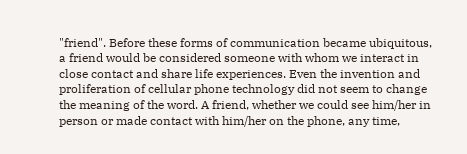"friend". Before these forms of communication became ubiquitous, a friend would be considered someone with whom we interact in close contact and share life experiences. Even the invention and proliferation of cellular phone technology did not seem to change the meaning of the word. A friend, whether we could see him/her in person or made contact with him/her on the phone, any time,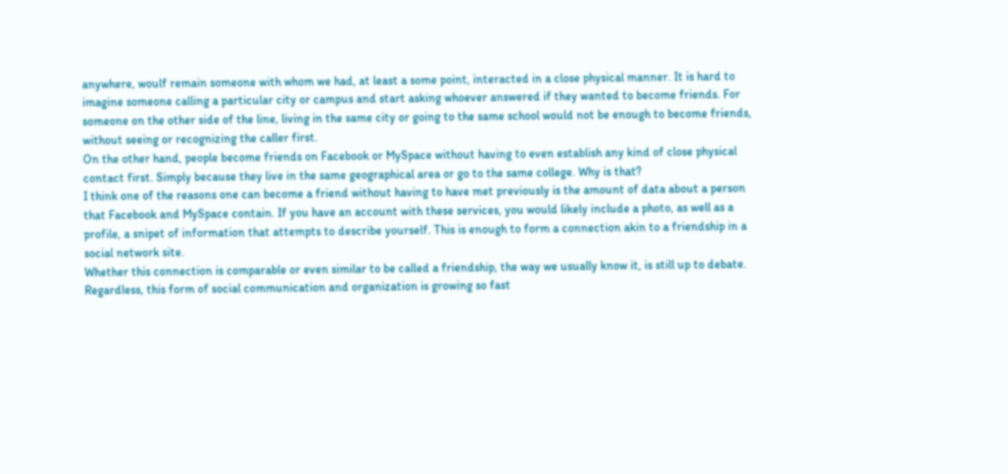anywhere, woulf remain someone with whom we had, at least a some point, interacted in a close physical manner. It is hard to imagine someone calling a particular city or campus and start asking whoever answered if they wanted to become friends. For someone on the other side of the line, living in the same city or going to the same school would not be enough to become friends, without seeing or recognizing the caller first.
On the other hand, people become friends on Facebook or MySpace without having to even establish any kind of close physical contact first. Simply because they live in the same geographical area or go to the same college. Why is that?
I think one of the reasons one can become a friend without having to have met previously is the amount of data about a person that Facebook and MySpace contain. If you have an account with these services, you would likely include a photo, as well as a profile, a snipet of information that attempts to describe yourself. This is enough to form a connection akin to a friendship in a social network site.
Whether this connection is comparable or even similar to be called a friendship, the way we usually know it, is still up to debate. Regardless, this form of social communication and organization is growing so fast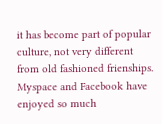it has become part of popular culture, not very different from old fashioned frienships.
Myspace and Facebook have enjoyed so much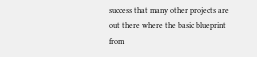success that many other projects are out there where the basic blueprint from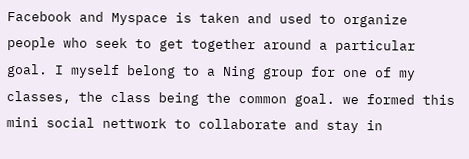Facebook and Myspace is taken and used to organize people who seek to get together around a particular goal. I myself belong to a Ning group for one of my classes, the class being the common goal. we formed this mini social nettwork to collaborate and stay in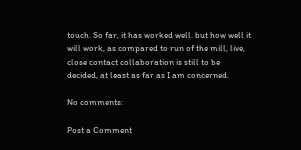touch. So far, it has worked well. but how well it will work, as compared to run of the mill, live, close contact collaboration is still to be decided, at least as far as I am concerned.

No comments:

Post a Comment